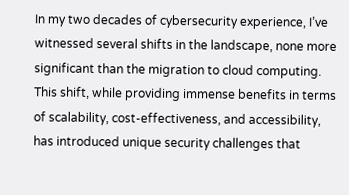In my two decades of cybersecurity experience, I’ve witnessed several shifts in the landscape, none more significant than the migration to cloud computing. This shift, while providing immense benefits in terms of scalability, cost-effectiveness, and accessibility, has introduced unique security challenges that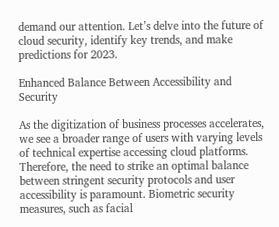demand our attention. Let’s delve into the future of cloud security, identify key trends, and make predictions for 2023.

Enhanced Balance Between Accessibility and Security

As the digitization of business processes accelerates, we see a broader range of users with varying levels of technical expertise accessing cloud platforms. Therefore, the need to strike an optimal balance between stringent security protocols and user accessibility is paramount. Biometric security measures, such as facial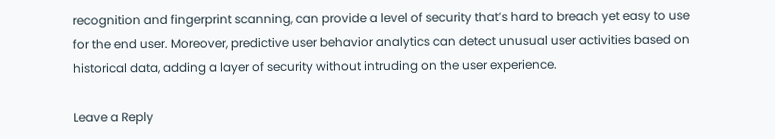recognition and fingerprint scanning, can provide a level of security that’s hard to breach yet easy to use for the end user. Moreover, predictive user behavior analytics can detect unusual user activities based on historical data, adding a layer of security without intruding on the user experience.

Leave a Reply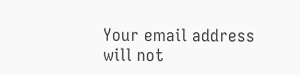Your email address will not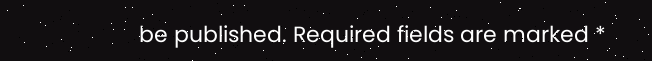be published. Required fields are marked *